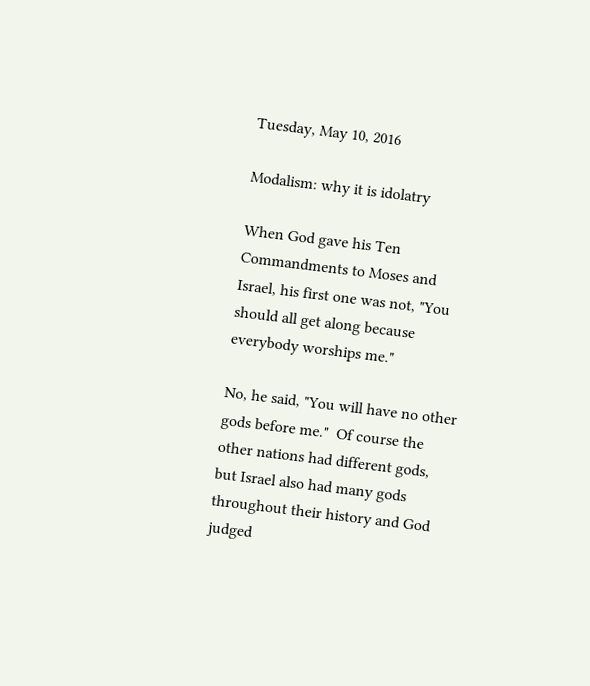Tuesday, May 10, 2016

Modalism: why it is idolatry

When God gave his Ten Commandments to Moses and Israel, his first one was not, "You should all get along because everybody worships me."

No, he said, "You will have no other gods before me."  Of course the other nations had different gods, but Israel also had many gods throughout their history and God judged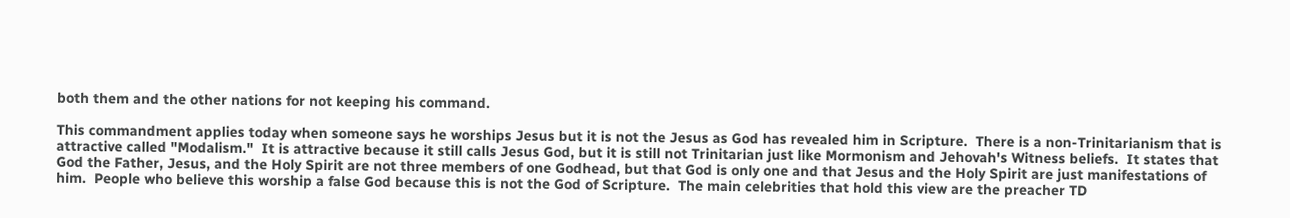both them and the other nations for not keeping his command.

This commandment applies today when someone says he worships Jesus but it is not the Jesus as God has revealed him in Scripture.  There is a non-Trinitarianism that is attractive called "Modalism."  It is attractive because it still calls Jesus God, but it is still not Trinitarian just like Mormonism and Jehovah's Witness beliefs.  It states that God the Father, Jesus, and the Holy Spirit are not three members of one Godhead, but that God is only one and that Jesus and the Holy Spirit are just manifestations of him.  People who believe this worship a false God because this is not the God of Scripture.  The main celebrities that hold this view are the preacher TD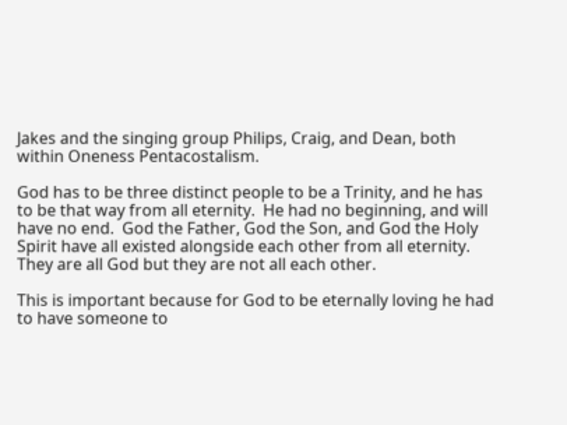Jakes and the singing group Philips, Craig, and Dean, both within Oneness Pentacostalism.

God has to be three distinct people to be a Trinity, and he has to be that way from all eternity.  He had no beginning, and will have no end.  God the Father, God the Son, and God the Holy Spirit have all existed alongside each other from all eternity.  They are all God but they are not all each other.

This is important because for God to be eternally loving he had to have someone to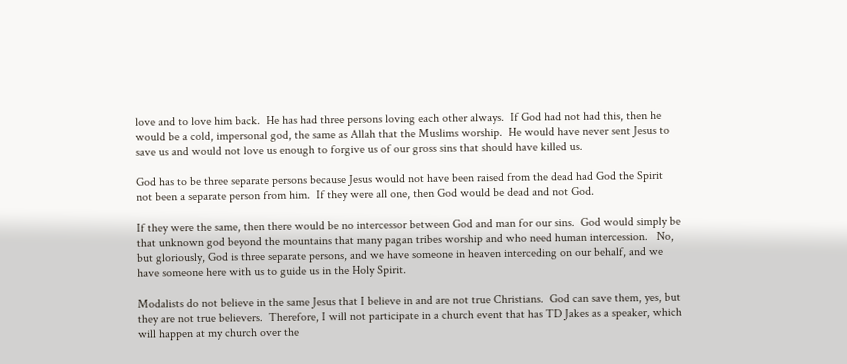love and to love him back.  He has had three persons loving each other always.  If God had not had this, then he would be a cold, impersonal god, the same as Allah that the Muslims worship.  He would have never sent Jesus to save us and would not love us enough to forgive us of our gross sins that should have killed us.

God has to be three separate persons because Jesus would not have been raised from the dead had God the Spirit not been a separate person from him.  If they were all one, then God would be dead and not God.

If they were the same, then there would be no intercessor between God and man for our sins.  God would simply be that unknown god beyond the mountains that many pagan tribes worship and who need human intercession.   No, but gloriously, God is three separate persons, and we have someone in heaven interceding on our behalf, and we have someone here with us to guide us in the Holy Spirit.

Modalists do not believe in the same Jesus that I believe in and are not true Christians.  God can save them, yes, but they are not true believers.  Therefore, I will not participate in a church event that has TD Jakes as a speaker, which will happen at my church over the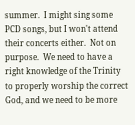summer.  I might sing some PCD songs, but I won't attend their concerts either.  Not on purpose.  We need to have a right knowledge of the Trinity to properly worship the correct God, and we need to be more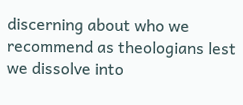discerning about who we recommend as theologians lest we dissolve into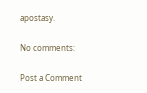apostasy.

No comments:

Post a Comment